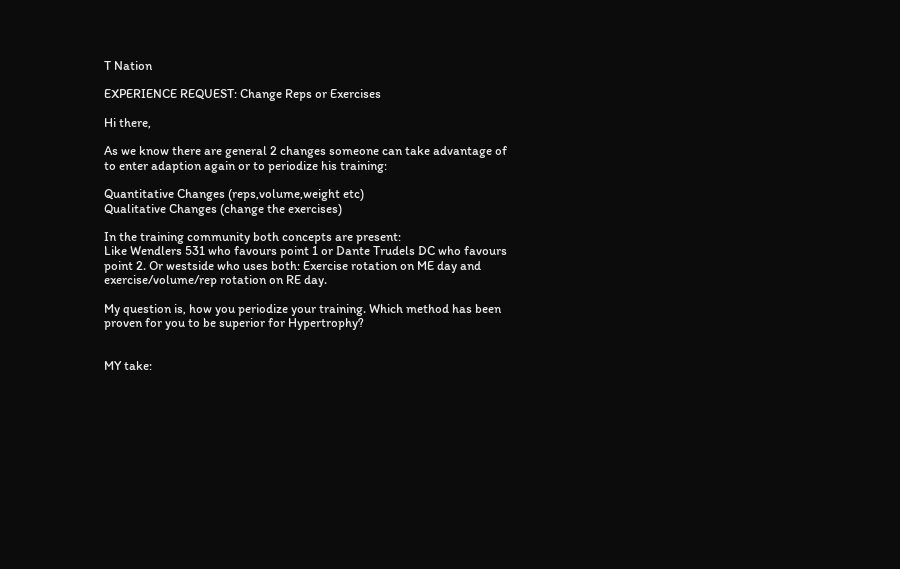T Nation

EXPERIENCE REQUEST: Change Reps or Exercises

Hi there,

As we know there are general 2 changes someone can take advantage of to enter adaption again or to periodize his training:

Quantitative Changes (reps,volume,weight etc)
Qualitative Changes (change the exercises)

In the training community both concepts are present:
Like Wendlers 531 who favours point 1 or Dante Trudels DC who favours point 2. Or westside who uses both: Exercise rotation on ME day and exercise/volume/rep rotation on RE day.

My question is, how you periodize your training. Which method has been proven for you to be superior for Hypertrophy?


MY take: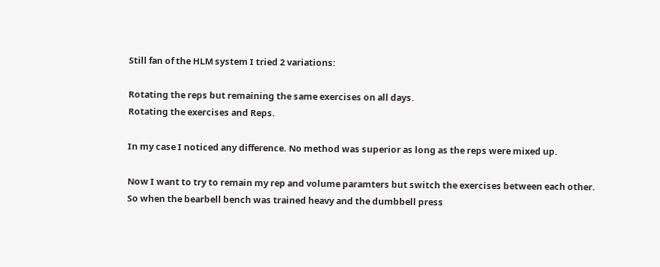Still fan of the HLM system I tried 2 variations:

Rotating the reps but remaining the same exercises on all days.
Rotating the exercises and Reps.

In my case I noticed any difference. No method was superior as long as the reps were mixed up.

Now I want to try to remain my rep and volume paramters but switch the exercises between each other.
So when the bearbell bench was trained heavy and the dumbbell press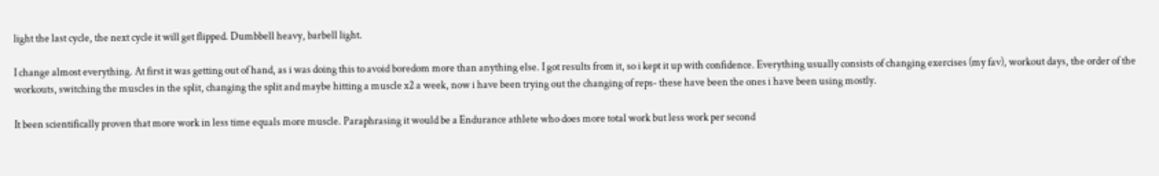light the last cycle, the next cycle it will get flipped. Dumbbell heavy, barbell light.

I change almost everything. At first it was getting out of hand, as i was doing this to avoid boredom more than anything else. I got results from it, so i kept it up with confidence. Everything usually consists of changing exercises (my fav), workout days, the order of the workouts, switching the muscles in the split, changing the split and maybe hitting a muscle x2 a week, now i have been trying out the changing of reps- these have been the ones i have been using mostly.

It been scientifically proven that more work in less time equals more muscle. Paraphrasing it would be a Endurance athlete who does more total work but less work per second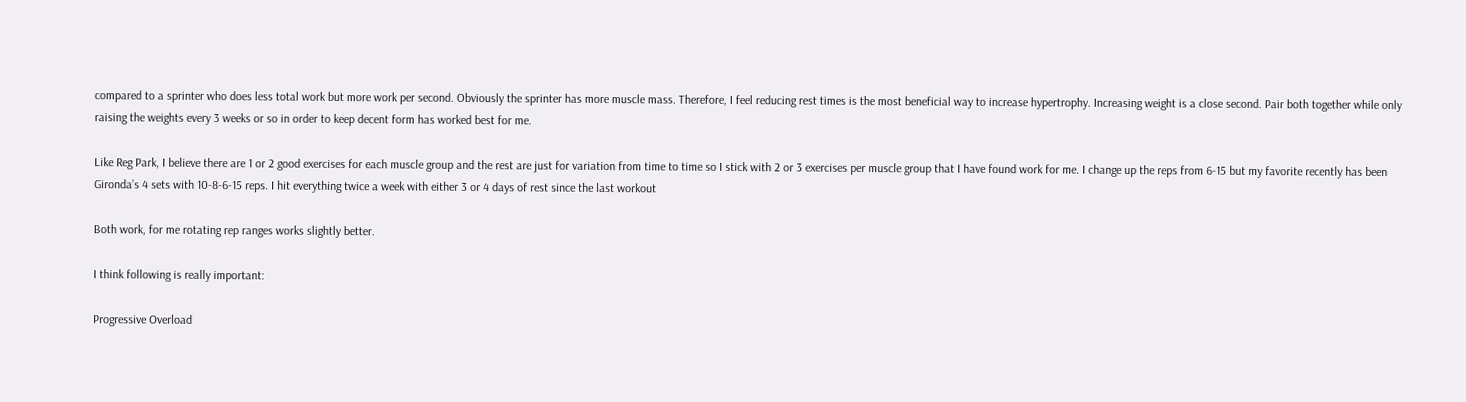compared to a sprinter who does less total work but more work per second. Obviously the sprinter has more muscle mass. Therefore, I feel reducing rest times is the most beneficial way to increase hypertrophy. Increasing weight is a close second. Pair both together while only raising the weights every 3 weeks or so in order to keep decent form has worked best for me.

Like Reg Park, I believe there are 1 or 2 good exercises for each muscle group and the rest are just for variation from time to time so I stick with 2 or 3 exercises per muscle group that I have found work for me. I change up the reps from 6-15 but my favorite recently has been Gironda’s 4 sets with 10-8-6-15 reps. I hit everything twice a week with either 3 or 4 days of rest since the last workout

Both work, for me rotating rep ranges works slightly better.

I think following is really important:

Progressive Overload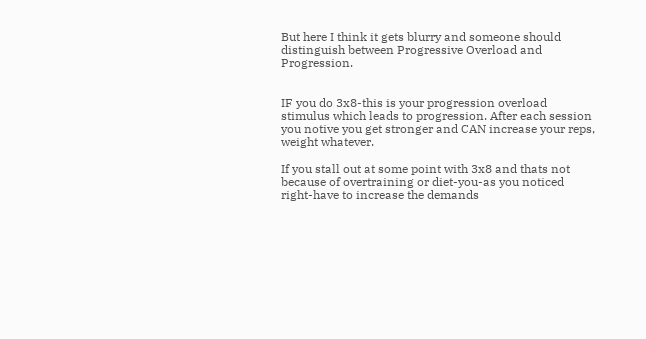But here I think it gets blurry and someone should distinguish between Progressive Overload and Progression.


IF you do 3x8-this is your progression overload stimulus which leads to progression. After each session you notive you get stronger and CAN increase your reps, weight whatever.

If you stall out at some point with 3x8 and thats not because of overtraining or diet-you-as you noticed right-have to increase the demands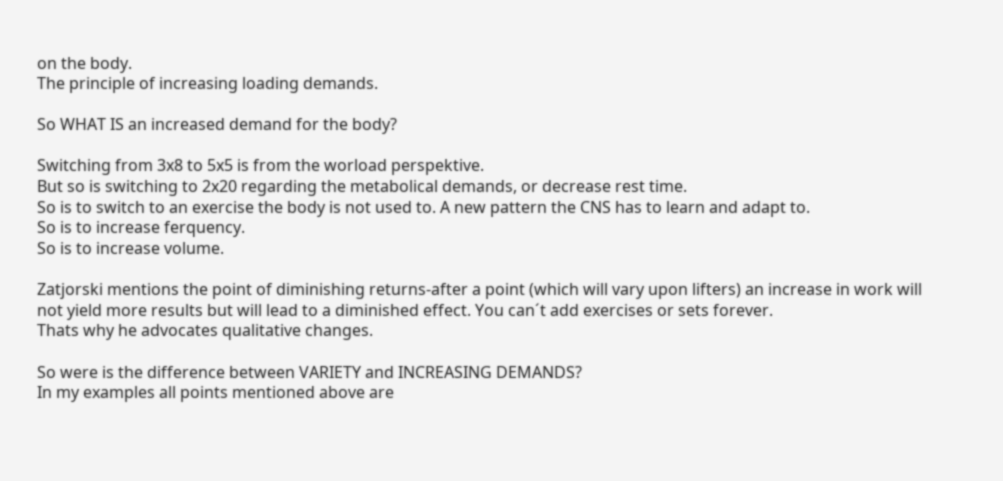on the body.
The principle of increasing loading demands.

So WHAT IS an increased demand for the body?

Switching from 3x8 to 5x5 is from the worload perspektive.
But so is switching to 2x20 regarding the metabolical demands, or decrease rest time.
So is to switch to an exercise the body is not used to. A new pattern the CNS has to learn and adapt to.
So is to increase ferquency.
So is to increase volume.

Zatjorski mentions the point of diminishing returns-after a point (which will vary upon lifters) an increase in work will not yield more results but will lead to a diminished effect. You can´t add exercises or sets forever.
Thats why he advocates qualitative changes.

So were is the difference between VARIETY and INCREASING DEMANDS?
In my examples all points mentioned above are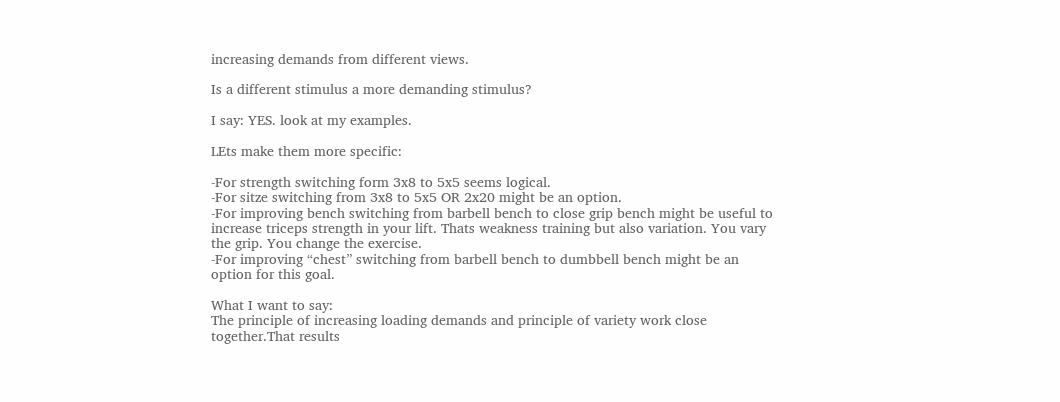increasing demands from different views.

Is a different stimulus a more demanding stimulus?

I say: YES. look at my examples.

LEts make them more specific:

-For strength switching form 3x8 to 5x5 seems logical.
-For sitze switching from 3x8 to 5x5 OR 2x20 might be an option.
-For improving bench switching from barbell bench to close grip bench might be useful to increase triceps strength in your lift. Thats weakness training but also variation. You vary the grip. You change the exercise.
-For improving “chest” switching from barbell bench to dumbbell bench might be an option for this goal.

What I want to say:
The principle of increasing loading demands and principle of variety work close together.That results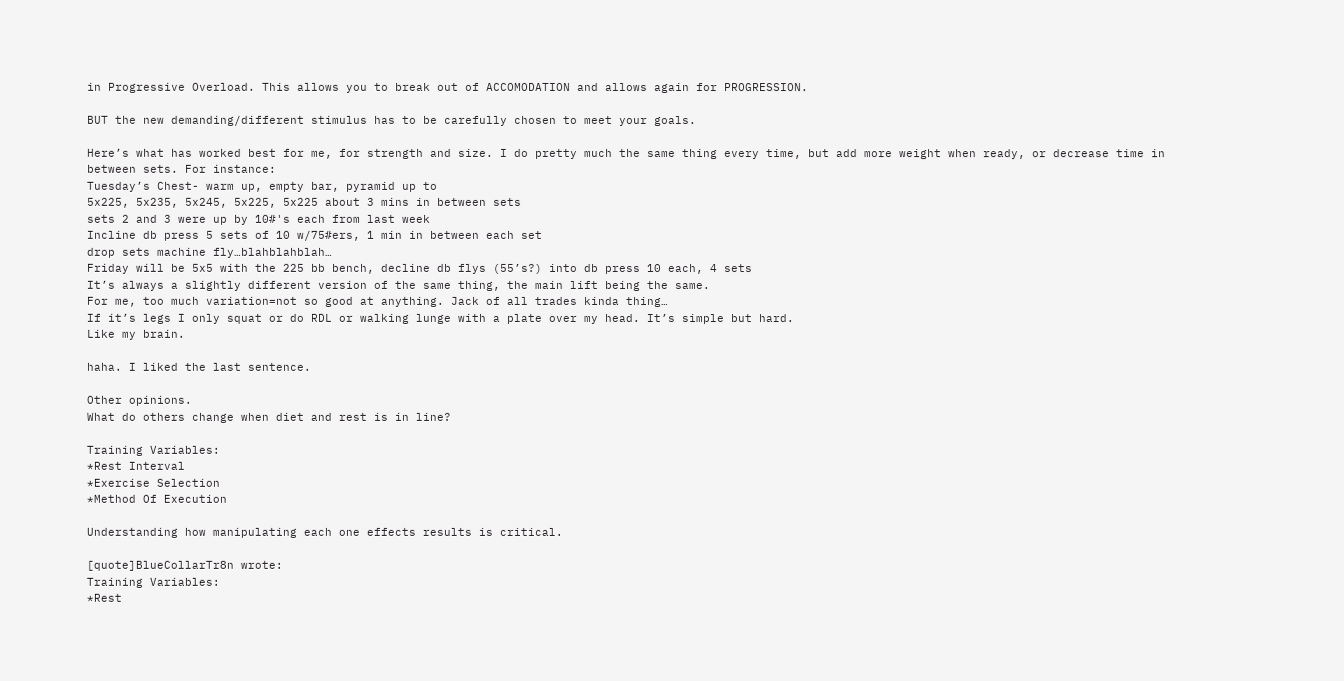in Progressive Overload. This allows you to break out of ACCOMODATION and allows again for PROGRESSION.

BUT the new demanding/different stimulus has to be carefully chosen to meet your goals.

Here’s what has worked best for me, for strength and size. I do pretty much the same thing every time, but add more weight when ready, or decrease time in between sets. For instance:
Tuesday’s Chest- warm up, empty bar, pyramid up to
5x225, 5x235, 5x245, 5x225, 5x225 about 3 mins in between sets
sets 2 and 3 were up by 10#'s each from last week
Incline db press 5 sets of 10 w/75#ers, 1 min in between each set
drop sets machine fly…blahblahblah…
Friday will be 5x5 with the 225 bb bench, decline db flys (55’s?) into db press 10 each, 4 sets
It’s always a slightly different version of the same thing, the main lift being the same.
For me, too much variation=not so good at anything. Jack of all trades kinda thing…
If it’s legs I only squat or do RDL or walking lunge with a plate over my head. It’s simple but hard.
Like my brain.

haha. I liked the last sentence.

Other opinions.
What do others change when diet and rest is in line?

Training Variables:
*Rest Interval
*Exercise Selection
*Method Of Execution

Understanding how manipulating each one effects results is critical.

[quote]BlueCollarTr8n wrote:
Training Variables:
*Rest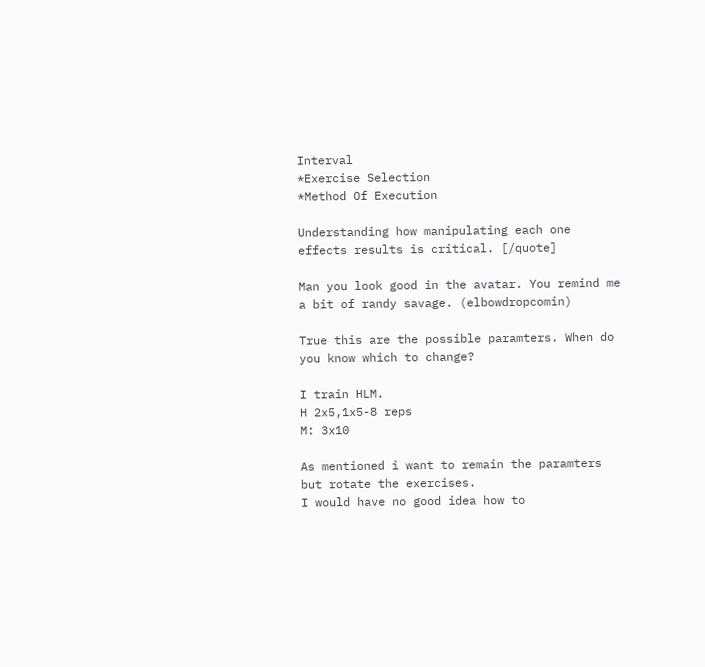Interval
*Exercise Selection
*Method Of Execution

Understanding how manipulating each one effects results is critical. [/quote]

Man you look good in the avatar. You remind me a bit of randy savage. (elbowdropcomin)

True this are the possible paramters. When do you know which to change?

I train HLM.
H 2x5,1x5-8 reps
M: 3x10

As mentioned i want to remain the paramters but rotate the exercises.
I would have no good idea how to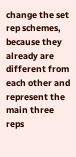change the set rep schemes, because they already are different from each other and represent the main three reps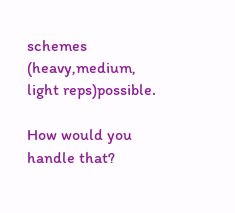schemes (heavy,medium, light reps)possible.

How would you handle that?